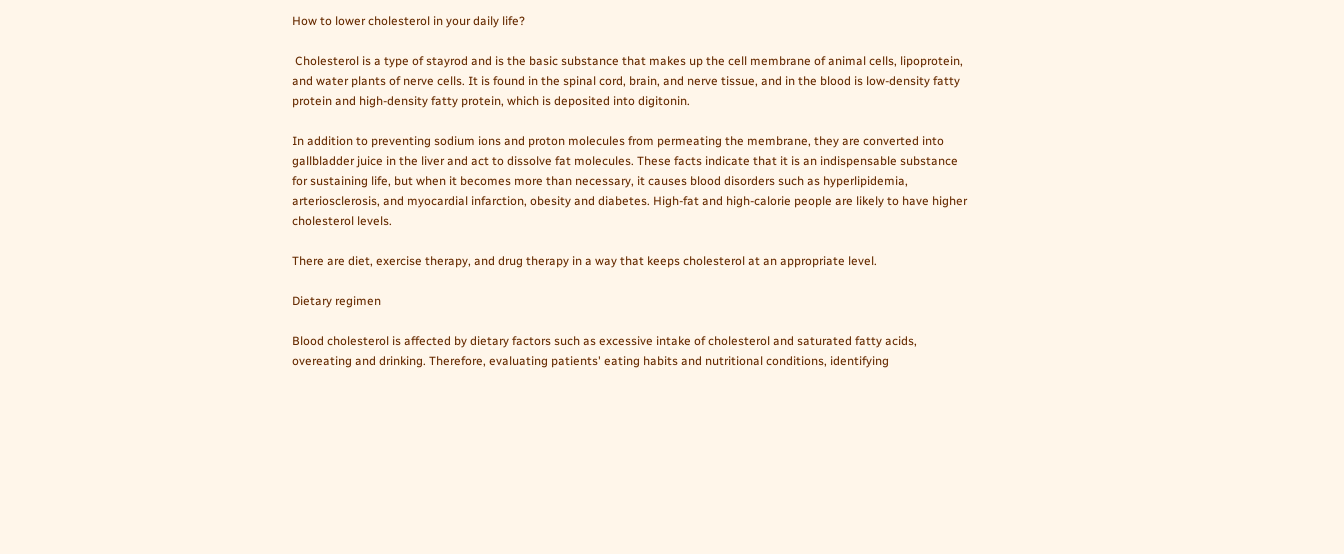How to lower cholesterol in your daily life?

 Cholesterol is a type of stayrod and is the basic substance that makes up the cell membrane of animal cells, lipoprotein, and water plants of nerve cells. It is found in the spinal cord, brain, and nerve tissue, and in the blood is low-density fatty protein and high-density fatty protein, which is deposited into digitonin.

In addition to preventing sodium ions and proton molecules from permeating the membrane, they are converted into gallbladder juice in the liver and act to dissolve fat molecules. These facts indicate that it is an indispensable substance for sustaining life, but when it becomes more than necessary, it causes blood disorders such as hyperlipidemia, arteriosclerosis, and myocardial infarction, obesity and diabetes. High-fat and high-calorie people are likely to have higher cholesterol levels.

There are diet, exercise therapy, and drug therapy in a way that keeps cholesterol at an appropriate level.

Dietary regimen

Blood cholesterol is affected by dietary factors such as excessive intake of cholesterol and saturated fatty acids, overeating and drinking. Therefore, evaluating patients' eating habits and nutritional conditions, identifying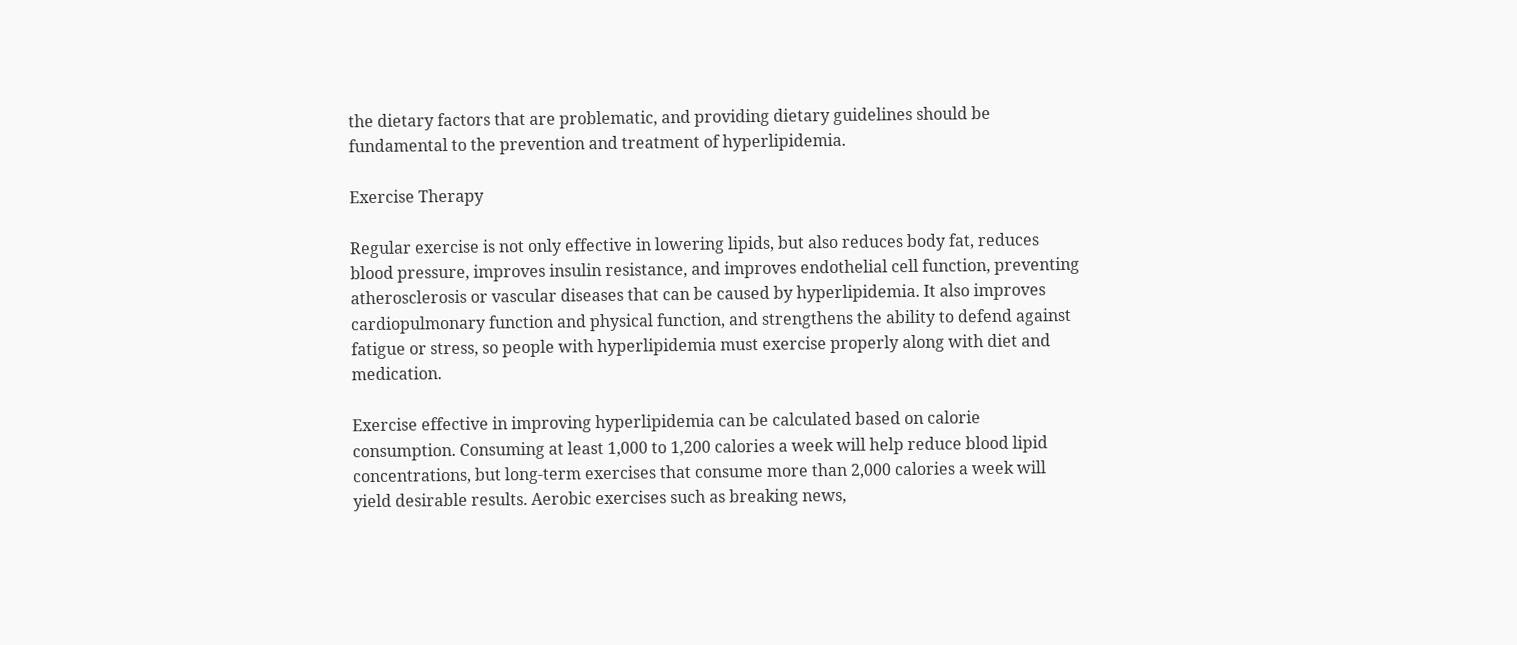the dietary factors that are problematic, and providing dietary guidelines should be fundamental to the prevention and treatment of hyperlipidemia.

Exercise Therapy

Regular exercise is not only effective in lowering lipids, but also reduces body fat, reduces blood pressure, improves insulin resistance, and improves endothelial cell function, preventing atherosclerosis or vascular diseases that can be caused by hyperlipidemia. It also improves cardiopulmonary function and physical function, and strengthens the ability to defend against fatigue or stress, so people with hyperlipidemia must exercise properly along with diet and medication.

Exercise effective in improving hyperlipidemia can be calculated based on calorie consumption. Consuming at least 1,000 to 1,200 calories a week will help reduce blood lipid concentrations, but long-term exercises that consume more than 2,000 calories a week will yield desirable results. Aerobic exercises such as breaking news,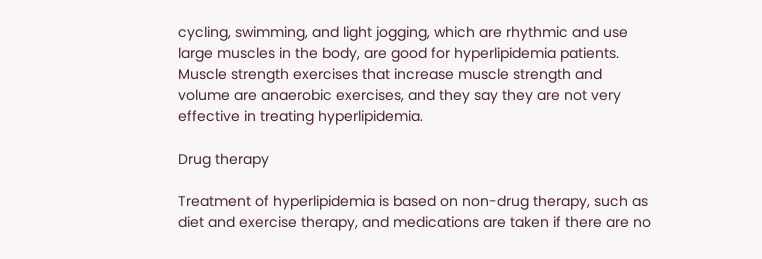cycling, swimming, and light jogging, which are rhythmic and use large muscles in the body, are good for hyperlipidemia patients. Muscle strength exercises that increase muscle strength and volume are anaerobic exercises, and they say they are not very effective in treating hyperlipidemia.

Drug therapy

Treatment of hyperlipidemia is based on non-drug therapy, such as diet and exercise therapy, and medications are taken if there are no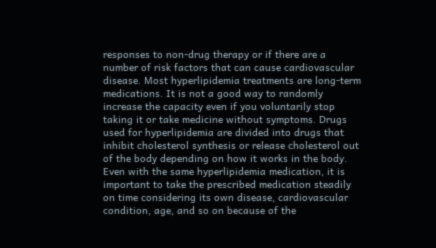responses to non-drug therapy or if there are a number of risk factors that can cause cardiovascular disease. Most hyperlipidemia treatments are long-term medications. It is not a good way to randomly increase the capacity even if you voluntarily stop taking it or take medicine without symptoms. Drugs used for hyperlipidemia are divided into drugs that inhibit cholesterol synthesis or release cholesterol out of the body depending on how it works in the body. Even with the same hyperlipidemia medication, it is important to take the prescribed medication steadily on time considering its own disease, cardiovascular condition, age, and so on because of the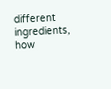different ingredients, how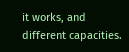it works, and different capacities.